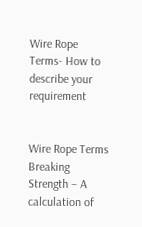Wire Rope Terms- How to describe your requirement


Wire Rope Terms
Breaking Strength – A calculation of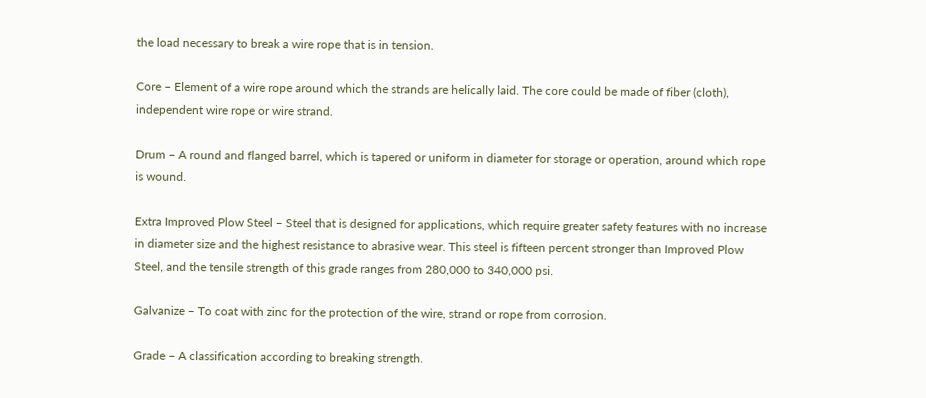the load necessary to break a wire rope that is in tension.

Core – Element of a wire rope around which the strands are helically laid. The core could be made of fiber (cloth), independent wire rope or wire strand.

Drum – A round and flanged barrel, which is tapered or uniform in diameter for storage or operation, around which rope is wound.

Extra Improved Plow Steel – Steel that is designed for applications, which require greater safety features with no increase in diameter size and the highest resistance to abrasive wear. This steel is fifteen percent stronger than Improved Plow Steel, and the tensile strength of this grade ranges from 280,000 to 340,000 psi.

Galvanize – To coat with zinc for the protection of the wire, strand or rope from corrosion.

Grade – A classification according to breaking strength.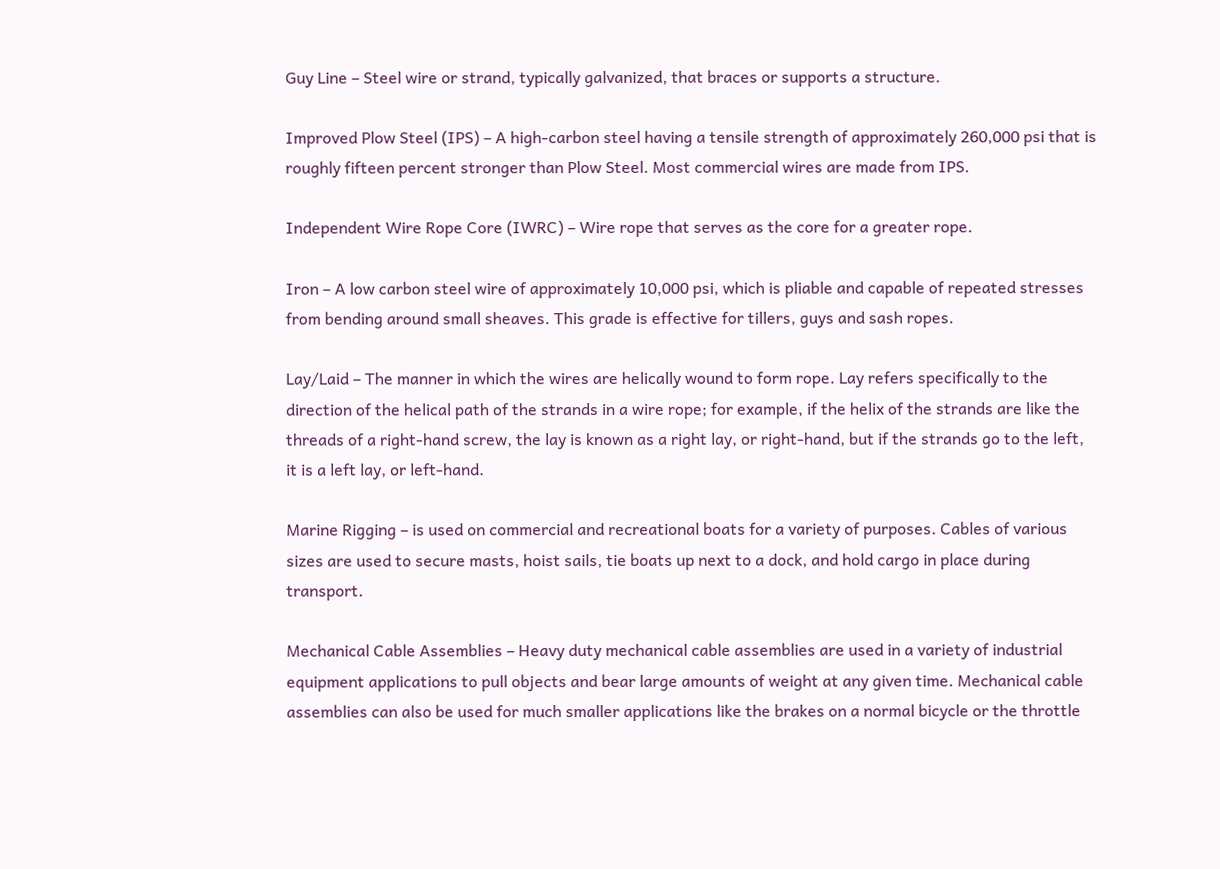Guy Line – Steel wire or strand, typically galvanized, that braces or supports a structure.

Improved Plow Steel (IPS) – A high-carbon steel having a tensile strength of approximately 260,000 psi that is roughly fifteen percent stronger than Plow Steel. Most commercial wires are made from IPS.

Independent Wire Rope Core (IWRC) – Wire rope that serves as the core for a greater rope.

Iron – A low carbon steel wire of approximately 10,000 psi, which is pliable and capable of repeated stresses from bending around small sheaves. This grade is effective for tillers, guys and sash ropes.

Lay/Laid – The manner in which the wires are helically wound to form rope. Lay refers specifically to the direction of the helical path of the strands in a wire rope; for example, if the helix of the strands are like the threads of a right-hand screw, the lay is known as a right lay, or right-hand, but if the strands go to the left, it is a left lay, or left-hand.

Marine Rigging – is used on commercial and recreational boats for a variety of purposes. Cables of various sizes are used to secure masts, hoist sails, tie boats up next to a dock, and hold cargo in place during transport.

Mechanical Cable Assemblies – Heavy duty mechanical cable assemblies are used in a variety of industrial equipment applications to pull objects and bear large amounts of weight at any given time. Mechanical cable assemblies can also be used for much smaller applications like the brakes on a normal bicycle or the throttle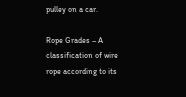pulley on a car.

Rope Grades – A classification of wire rope according to its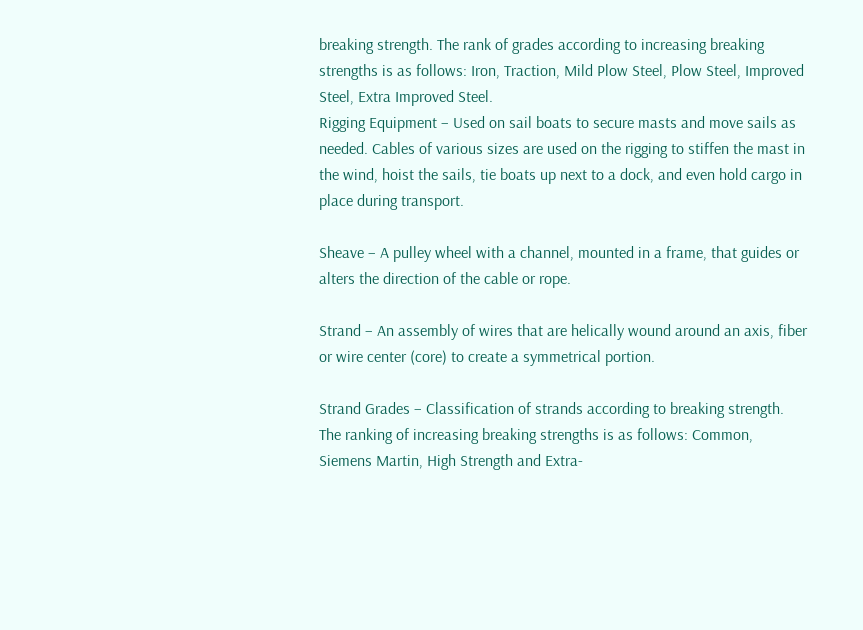breaking strength. The rank of grades according to increasing breaking strengths is as follows: Iron, Traction, Mild Plow Steel, Plow Steel, Improved Steel, Extra Improved Steel.
Rigging Equipment – Used on sail boats to secure masts and move sails as needed. Cables of various sizes are used on the rigging to stiffen the mast in the wind, hoist the sails, tie boats up next to a dock, and even hold cargo in place during transport.

Sheave – A pulley wheel with a channel, mounted in a frame, that guides or alters the direction of the cable or rope.

Strand – An assembly of wires that are helically wound around an axis, fiber or wire center (core) to create a symmetrical portion.

Strand Grades – Classification of strands according to breaking strength. The ranking of increasing breaking strengths is as follows: Common, Siemens Martin, High Strength and Extra-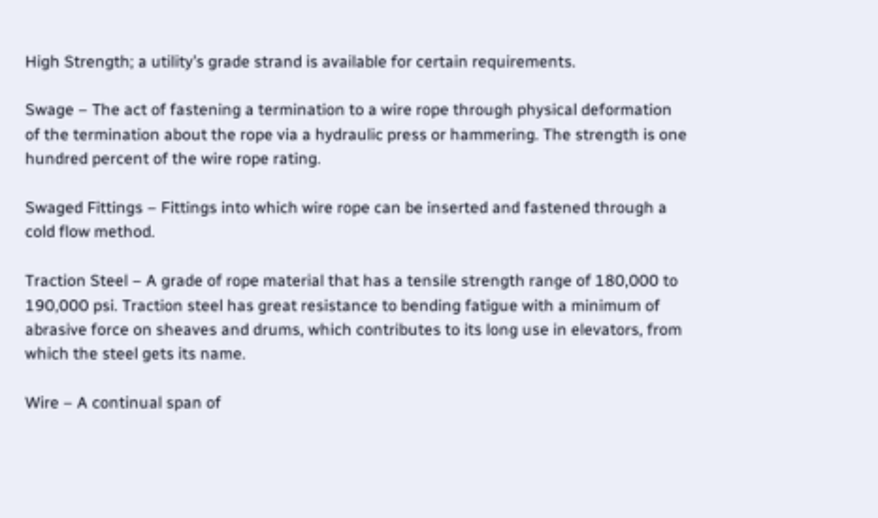High Strength; a utility’s grade strand is available for certain requirements.

Swage – The act of fastening a termination to a wire rope through physical deformation of the termination about the rope via a hydraulic press or hammering. The strength is one hundred percent of the wire rope rating.

Swaged Fittings – Fittings into which wire rope can be inserted and fastened through a cold flow method.

Traction Steel – A grade of rope material that has a tensile strength range of 180,000 to 190,000 psi. Traction steel has great resistance to bending fatigue with a minimum of abrasive force on sheaves and drums, which contributes to its long use in elevators, from which the steel gets its name.

Wire – A continual span of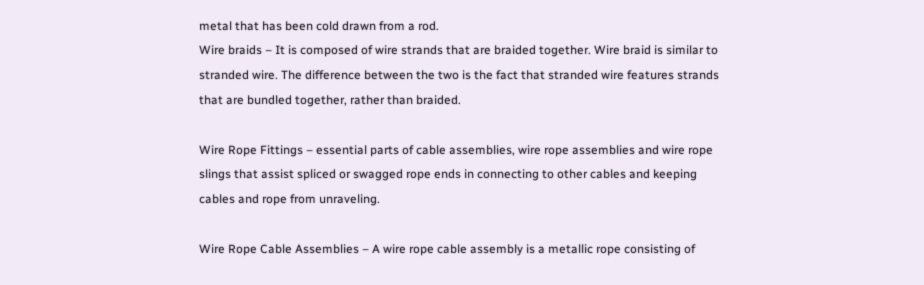metal that has been cold drawn from a rod.
Wire braids – It is composed of wire strands that are braided together. Wire braid is similar to stranded wire. The difference between the two is the fact that stranded wire features strands that are bundled together, rather than braided.

Wire Rope Fittings – essential parts of cable assemblies, wire rope assemblies and wire rope slings that assist spliced or swagged rope ends in connecting to other cables and keeping cables and rope from unraveling.

Wire Rope Cable Assemblies – A wire rope cable assembly is a metallic rope consisting of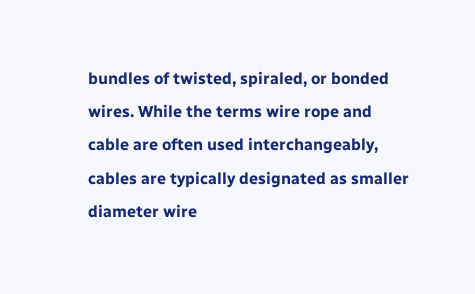bundles of twisted, spiraled, or bonded wires. While the terms wire rope and cable are often used interchangeably, cables are typically designated as smaller diameter wire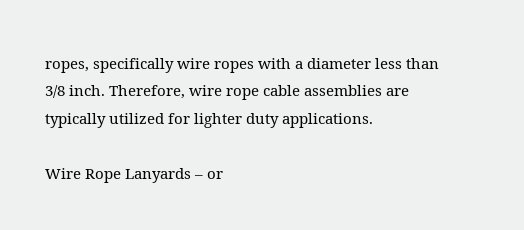ropes, specifically wire ropes with a diameter less than 3/8 inch. Therefore, wire rope cable assemblies are typically utilized for lighter duty applications.

Wire Rope Lanyards – or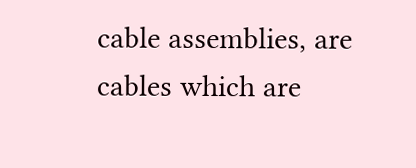cable assemblies, are cables which are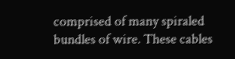comprised of many spiraled bundles of wire. These cables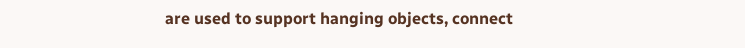are used to support hanging objects, connect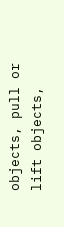objects, pull or lift objects,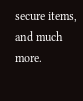secure items, and much more.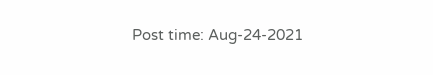Post time: Aug-24-2021